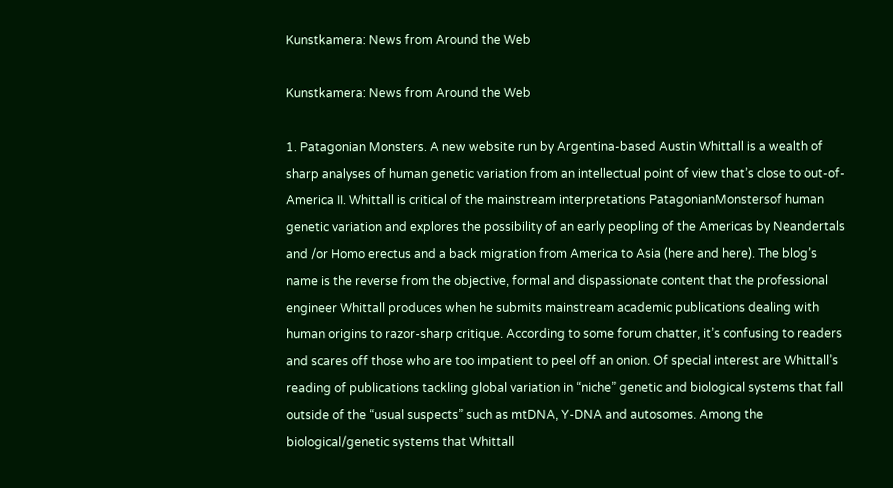Kunstkamera: News from Around the Web

Kunstkamera: News from Around the Web

1. Patagonian Monsters. A new website run by Argentina-based Austin Whittall is a wealth of sharp analyses of human genetic variation from an intellectual point of view that’s close to out-of-America II. Whittall is critical of the mainstream interpretations PatagonianMonstersof human genetic variation and explores the possibility of an early peopling of the Americas by Neandertals and /or Homo erectus and a back migration from America to Asia (here and here). The blog’s name is the reverse from the objective, formal and dispassionate content that the professional engineer Whittall produces when he submits mainstream academic publications dealing with human origins to razor-sharp critique. According to some forum chatter, it’s confusing to readers and scares off those who are too impatient to peel off an onion. Of special interest are Whittall’s reading of publications tackling global variation in “niche” genetic and biological systems that fall outside of the “usual suspects” such as mtDNA, Y-DNA and autosomes. Among the biological/genetic systems that Whittall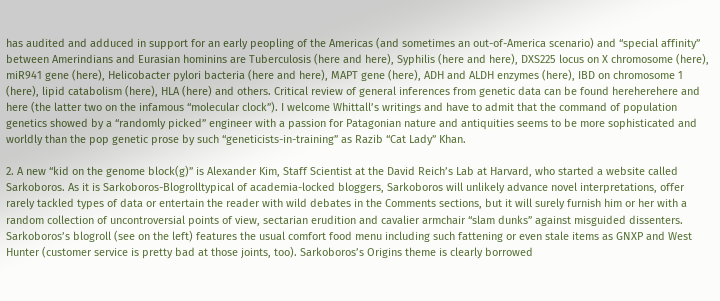has audited and adduced in support for an early peopling of the Americas (and sometimes an out-of-America scenario) and “special affinity” between Amerindians and Eurasian hominins are Tuberculosis (here and here), Syphilis (here and here), DXS225 locus on X chromosome (here), miR941 gene (here), Helicobacter pylori bacteria (here and here), MAPT gene (here), ADH and ALDH enzymes (here), IBD on chromosome 1 (here), lipid catabolism (here), HLA (here) and others. Critical review of general inferences from genetic data can be found hereherehere and here (the latter two on the infamous “molecular clock”). I welcome Whittall’s writings and have to admit that the command of population genetics showed by a “randomly picked” engineer with a passion for Patagonian nature and antiquities seems to be more sophisticated and worldly than the pop genetic prose by such “geneticists-in-training” as Razib “Cat Lady” Khan.

2. A new “kid on the genome block(g)” is Alexander Kim, Staff Scientist at the David Reich’s Lab at Harvard, who started a website called Sarkoboros. As it is Sarkoboros-Blogrolltypical of academia-locked bloggers, Sarkoboros will unlikely advance novel interpretations, offer rarely tackled types of data or entertain the reader with wild debates in the Comments sections, but it will surely furnish him or her with a random collection of uncontroversial points of view, sectarian erudition and cavalier armchair “slam dunks” against misguided dissenters. Sarkoboros’s blogroll (see on the left) features the usual comfort food menu including such fattening or even stale items as GNXP and West Hunter (customer service is pretty bad at those joints, too). Sarkoboros’s Origins theme is clearly borrowed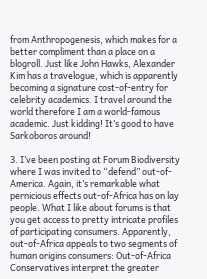from Anthropogenesis, which makes for a better compliment than a place on a blogroll. Just like John Hawks, Alexander Kim has a travelogue, which is apparently becoming a signature cost-of-entry for celebrity academics. I travel around the world therefore I am a world-famous academic. Just kidding! It’s good to have Sarkoboros around!

3. I’ve been posting at Forum Biodiversity where I was invited to “defend” out-of-America. Again, it’s remarkable what pernicious effects out-of-Africa has on lay people. What I like about forums is that you get access to pretty intricate profiles of participating consumers. Apparently, out-of-Africa appeals to two segments of human origins consumers: Out-of-Africa Conservatives interpret the greater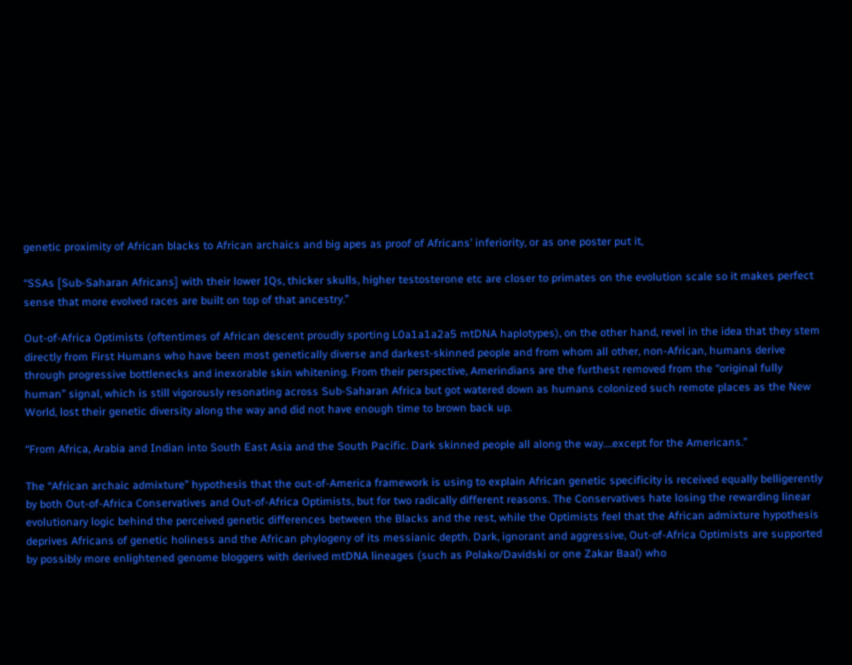genetic proximity of African blacks to African archaics and big apes as proof of Africans’ inferiority, or as one poster put it,

“SSAs [Sub-Saharan Africans] with their lower IQs, thicker skulls, higher testosterone etc are closer to primates on the evolution scale so it makes perfect sense that more evolved races are built on top of that ancestry.”

Out-of-Africa Optimists (oftentimes of African descent proudly sporting L0a1a1a2a5 mtDNA haplotypes), on the other hand, revel in the idea that they stem directly from First Humans who have been most genetically diverse and darkest-skinned people and from whom all other, non-African, humans derive through progressive bottlenecks and inexorable skin whitening. From their perspective, Amerindians are the furthest removed from the “original fully human” signal, which is still vigorously resonating across Sub-Saharan Africa but got watered down as humans colonized such remote places as the New World, lost their genetic diversity along the way and did not have enough time to brown back up.

“From Africa, Arabia and Indian into South East Asia and the South Pacific. Dark skinned people all along the way….except for the Americans.”

The “African archaic admixture” hypothesis that the out-of-America framework is using to explain African genetic specificity is received equally belligerently by both Out-of-Africa Conservatives and Out-of-Africa Optimists, but for two radically different reasons. The Conservatives hate losing the rewarding linear evolutionary logic behind the perceived genetic differences between the Blacks and the rest, while the Optimists feel that the African admixture hypothesis deprives Africans of genetic holiness and the African phylogeny of its messianic depth. Dark, ignorant and aggressive, Out-of-Africa Optimists are supported by possibly more enlightened genome bloggers with derived mtDNA lineages (such as Polako/Davidski or one Zakar Baal) who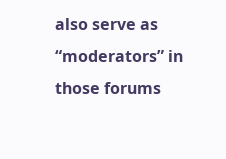also serve as “moderators” in those forums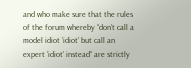and who make sure that the rules of the forum whereby “don’t call a model idiot ‘idiot’ but call an expert ‘idiot’ instead” are strictly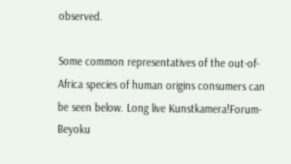observed.

Some common representatives of the out-of-Africa species of human origins consumers can be seen below. Long live Kunstkamera!Forum-Beyoku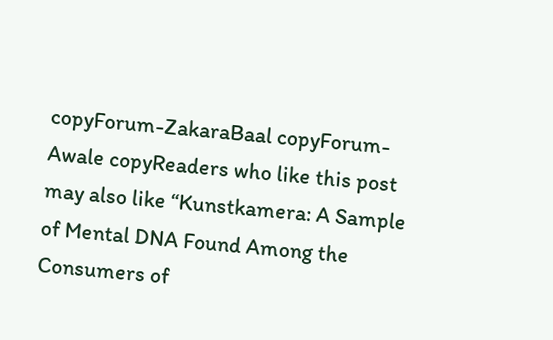copyForum-ZakaraBaal copyForum-Awale copyReaders who like this post may also like “Kunstkamera: A Sample of Mental DNA Found Among the Consumers of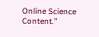Online Science Content.”